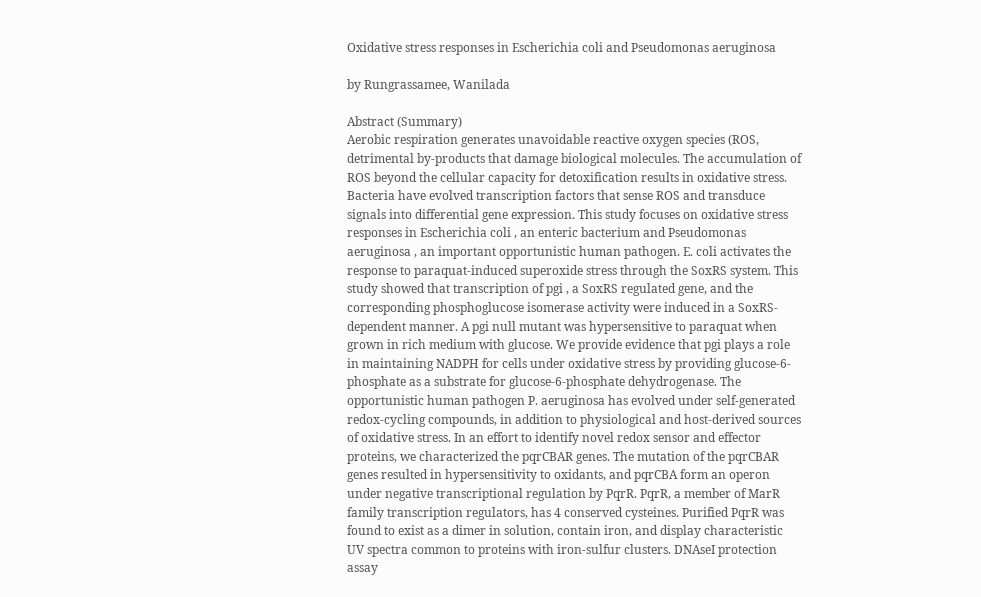Oxidative stress responses in Escherichia coli and Pseudomonas aeruginosa

by Rungrassamee, Wanilada

Abstract (Summary)
Aerobic respiration generates unavoidable reactive oxygen species (ROS, detrimental by-products that damage biological molecules. The accumulation of ROS beyond the cellular capacity for detoxification results in oxidative stress. Bacteria have evolved transcription factors that sense ROS and transduce signals into differential gene expression. This study focuses on oxidative stress responses in Escherichia coli , an enteric bacterium and Pseudomonas aeruginosa , an important opportunistic human pathogen. E. coli activates the response to paraquat-induced superoxide stress through the SoxRS system. This study showed that transcription of pgi , a SoxRS regulated gene, and the corresponding phosphoglucose isomerase activity were induced in a SoxRS-dependent manner. A pgi null mutant was hypersensitive to paraquat when grown in rich medium with glucose. We provide evidence that pgi plays a role in maintaining NADPH for cells under oxidative stress by providing glucose-6-phosphate as a substrate for glucose-6-phosphate dehydrogenase. The opportunistic human pathogen P. aeruginosa has evolved under self-generated redox-cycling compounds, in addition to physiological and host-derived sources of oxidative stress. In an effort to identify novel redox sensor and effector proteins, we characterized the pqrCBAR genes. The mutation of the pqrCBAR genes resulted in hypersensitivity to oxidants, and pqrCBA form an operon under negative transcriptional regulation by PqrR. PqrR, a member of MarR family transcription regulators, has 4 conserved cysteines. Purified PqrR was found to exist as a dimer in solution, contain iron, and display characteristic UV spectra common to proteins with iron-sulfur clusters. DNAseI protection assay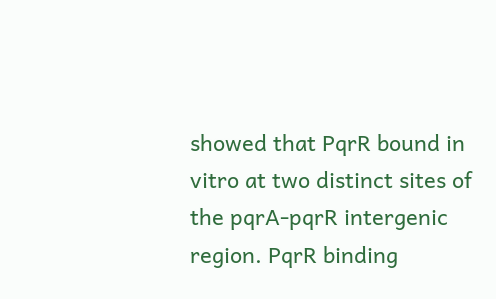showed that PqrR bound in vitro at two distinct sites of the pqrA-pqrR intergenic region. PqrR binding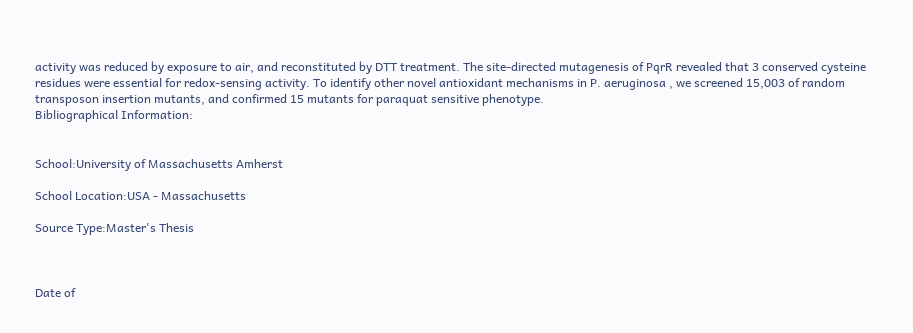activity was reduced by exposure to air, and reconstituted by DTT treatment. The site-directed mutagenesis of PqrR revealed that 3 conserved cysteine residues were essential for redox-sensing activity. To identify other novel antioxidant mechanisms in P. aeruginosa , we screened 15,003 of random transposon insertion mutants, and confirmed 15 mutants for paraquat sensitive phenotype.
Bibliographical Information:


School:University of Massachusetts Amherst

School Location:USA - Massachusetts

Source Type:Master's Thesis



Date of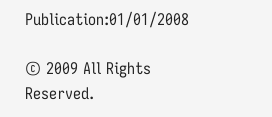Publication:01/01/2008

© 2009 All Rights Reserved.